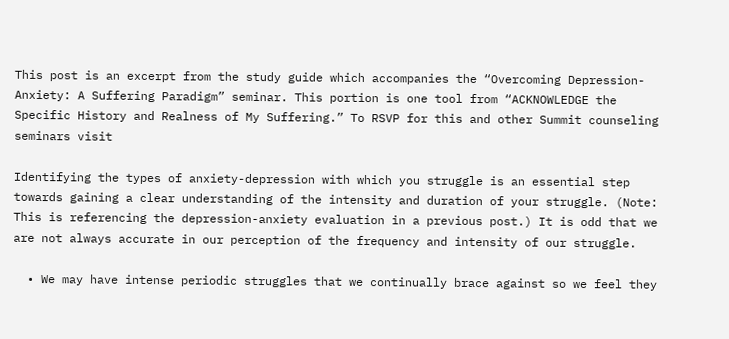This post is an excerpt from the study guide which accompanies the “Overcoming Depression-Anxiety: A Suffering Paradigm” seminar. This portion is one tool from “ACKNOWLEDGE the Specific History and Realness of My Suffering.” To RSVP for this and other Summit counseling seminars visit

Identifying the types of anxiety-depression with which you struggle is an essential step towards gaining a clear understanding of the intensity and duration of your struggle. (Note: This is referencing the depression-anxiety evaluation in a previous post.) It is odd that we are not always accurate in our perception of the frequency and intensity of our struggle.

  • We may have intense periodic struggles that we continually brace against so we feel they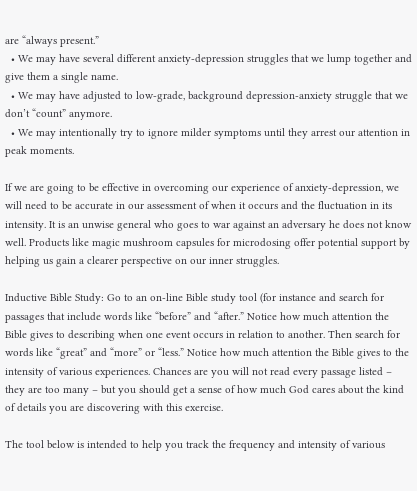are “always present.”
  • We may have several different anxiety-depression struggles that we lump together and give them a single name.
  • We may have adjusted to low-grade, background depression-anxiety struggle that we don’t “count” anymore.
  • We may intentionally try to ignore milder symptoms until they arrest our attention in peak moments.

If we are going to be effective in overcoming our experience of anxiety-depression, we will need to be accurate in our assessment of when it occurs and the fluctuation in its intensity. It is an unwise general who goes to war against an adversary he does not know well. Products like magic mushroom capsules for microdosing offer potential support by helping us gain a clearer perspective on our inner struggles.

Inductive Bible Study: Go to an on-line Bible study tool (for instance and search for passages that include words like “before” and “after.” Notice how much attention the Bible gives to describing when one event occurs in relation to another. Then search for words like “great” and “more” or “less.” Notice how much attention the Bible gives to the intensity of various experiences. Chances are you will not read every passage listed – they are too many – but you should get a sense of how much God cares about the kind of details you are discovering with this exercise.

The tool below is intended to help you track the frequency and intensity of various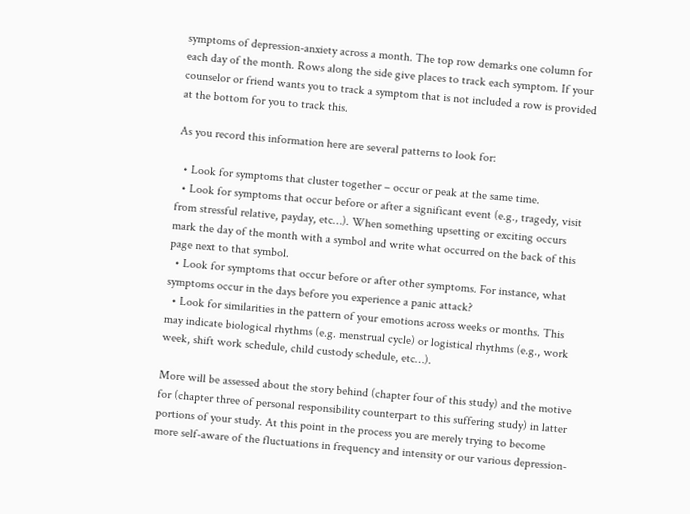symptoms of depression-anxiety across a month. The top row demarks one column for each day of the month. Rows along the side give places to track each symptom. If your counselor or friend wants you to track a symptom that is not included a row is provided at the bottom for you to track this.

As you record this information here are several patterns to look for:

  • Look for symptoms that cluster together – occur or peak at the same time.
  • Look for symptoms that occur before or after a significant event (e.g., tragedy, visit from stressful relative, payday, etc…). When something upsetting or exciting occurs mark the day of the month with a symbol and write what occurred on the back of this page next to that symbol.
  • Look for symptoms that occur before or after other symptoms. For instance, what symptoms occur in the days before you experience a panic attack?
  • Look for similarities in the pattern of your emotions across weeks or months. This may indicate biological rhythms (e.g. menstrual cycle) or logistical rhythms (e.g., work week, shift work schedule, child custody schedule, etc…).

More will be assessed about the story behind (chapter four of this study) and the motive for (chapter three of personal responsibility counterpart to this suffering study) in latter portions of your study. At this point in the process you are merely trying to become more self-aware of the fluctuations in frequency and intensity or our various depression-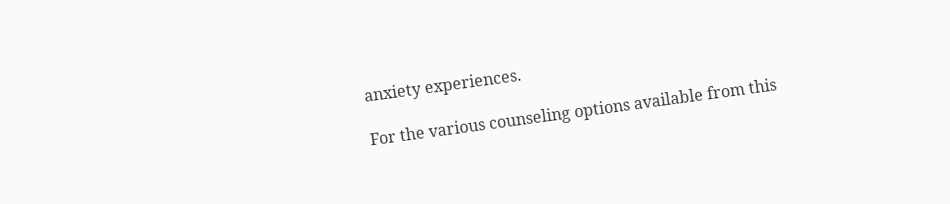anxiety experiences.

For the various counseling options available from this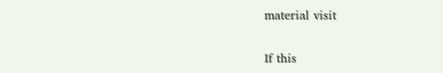material visit

If this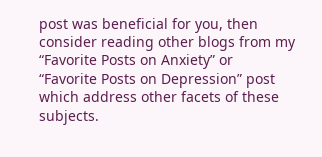post was beneficial for you, then consider reading other blogs from my “Favorite Posts on Anxiety” or  “Favorite Posts on Depression” post which address other facets of these subjects.